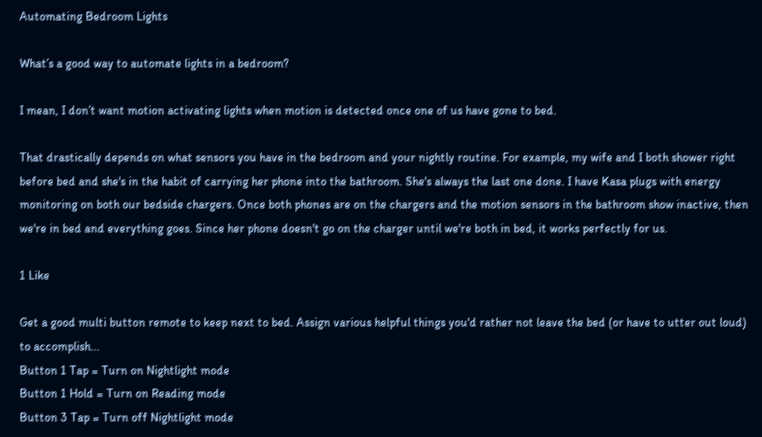Automating Bedroom Lights

What’s a good way to automate lights in a bedroom?

I mean, I don’t want motion activating lights when motion is detected once one of us have gone to bed.

That drastically depends on what sensors you have in the bedroom and your nightly routine. For example, my wife and I both shower right before bed and she's in the habit of carrying her phone into the bathroom. She's always the last one done. I have Kasa plugs with energy monitoring on both our bedside chargers. Once both phones are on the chargers and the motion sensors in the bathroom show inactive, then we're in bed and everything goes. Since her phone doesn't go on the charger until we're both in bed, it works perfectly for us.

1 Like

Get a good multi button remote to keep next to bed. Assign various helpful things you'd rather not leave the bed (or have to utter out loud) to accomplish...
Button 1 Tap = Turn on Nightlight mode
Button 1 Hold = Turn on Reading mode
Button 3 Tap = Turn off Nightlight mode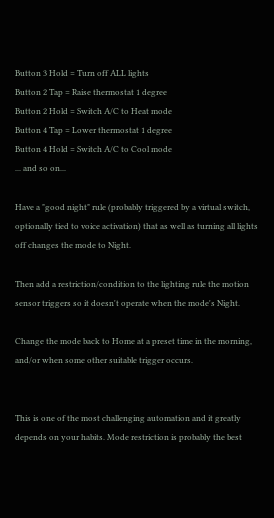Button 3 Hold = Turn off ALL lights
Button 2 Tap = Raise thermostat 1 degree
Button 2 Hold = Switch A/C to Heat mode
Button 4 Tap = Lower thermostat 1 degree
Button 4 Hold = Switch A/C to Cool mode
... and so on...

Have a "good night" rule (probably triggered by a virtual switch, optionally tied to voice activation) that as well as turning all lights off changes the mode to Night.

Then add a restriction/condition to the lighting rule the motion sensor triggers so it doesn't operate when the mode's Night.

Change the mode back to Home at a preset time in the morning, and/or when some other suitable trigger occurs.


This is one of the most challenging automation and it greatly depends on your habits. Mode restriction is probably the best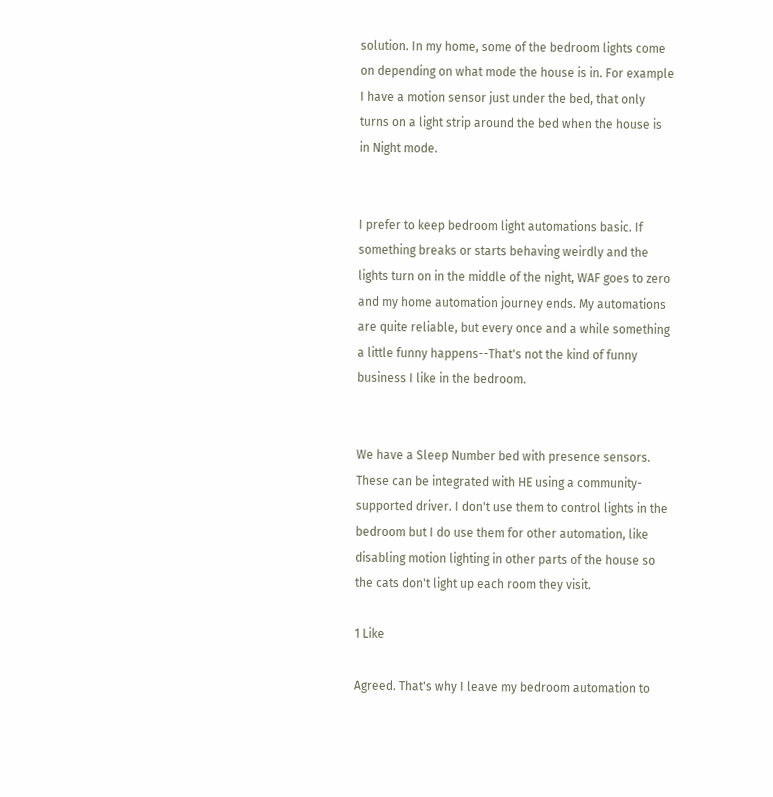solution. In my home, some of the bedroom lights come on depending on what mode the house is in. For example I have a motion sensor just under the bed, that only turns on a light strip around the bed when the house is in Night mode.


I prefer to keep bedroom light automations basic. If something breaks or starts behaving weirdly and the lights turn on in the middle of the night, WAF goes to zero and my home automation journey ends. My automations are quite reliable, but every once and a while something a little funny happens--That's not the kind of funny business I like in the bedroom.


We have a Sleep Number bed with presence sensors. These can be integrated with HE using a community-supported driver. I don't use them to control lights in the bedroom but I do use them for other automation, like disabling motion lighting in other parts of the house so the cats don't light up each room they visit.

1 Like

Agreed. That's why I leave my bedroom automation to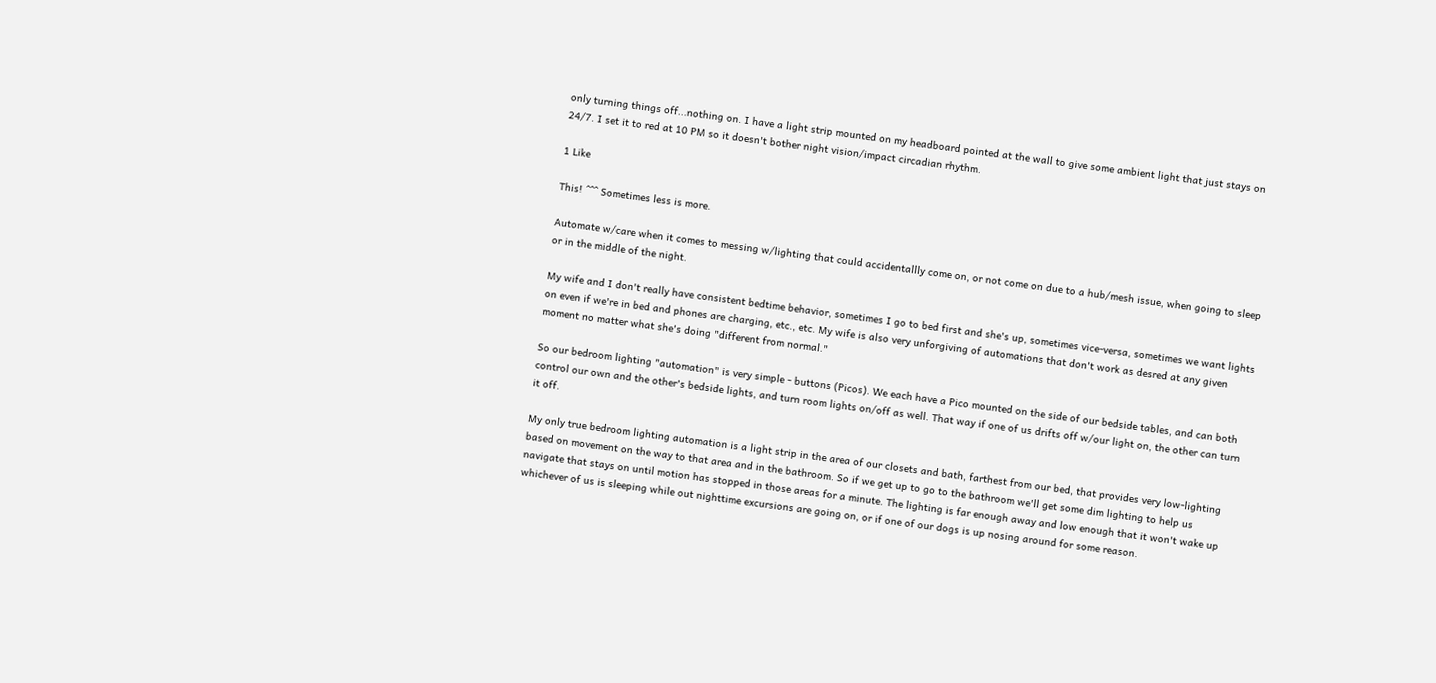only turning things off...nothing on. I have a light strip mounted on my headboard pointed at the wall to give some ambient light that just stays on 24/7. I set it to red at 10 PM so it doesn't bother night vision/impact circadian rhythm.

1 Like

This! ^^^ Sometimes less is more.

Automate w/care when it comes to messing w/lighting that could accidentallly come on, or not come on due to a hub/mesh issue, when going to sleep or in the middle of the night.

My wife and I don't really have consistent bedtime behavior, sometimes I go to bed first and she's up, sometimes vice-versa, sometimes we want lights on even if we're in bed and phones are charging, etc., etc. My wife is also very unforgiving of automations that don't work as desred at any given moment no matter what she's doing "different from normal."

So our bedroom lighting "automation" is very simple - buttons (Picos). We each have a Pico mounted on the side of our bedside tables, and can both control our own and the other's bedside lights, and turn room lights on/off as well. That way if one of us drifts off w/our light on, the other can turn it off.

My only true bedroom lighting automation is a light strip in the area of our closets and bath, farthest from our bed, that provides very low-lighting based on movement on the way to that area and in the bathroom. So if we get up to go to the bathroom we'll get some dim lighting to help us navigate that stays on until motion has stopped in those areas for a minute. The lighting is far enough away and low enough that it won't wake up whichever of us is sleeping while out nighttime excursions are going on, or if one of our dogs is up nosing around for some reason.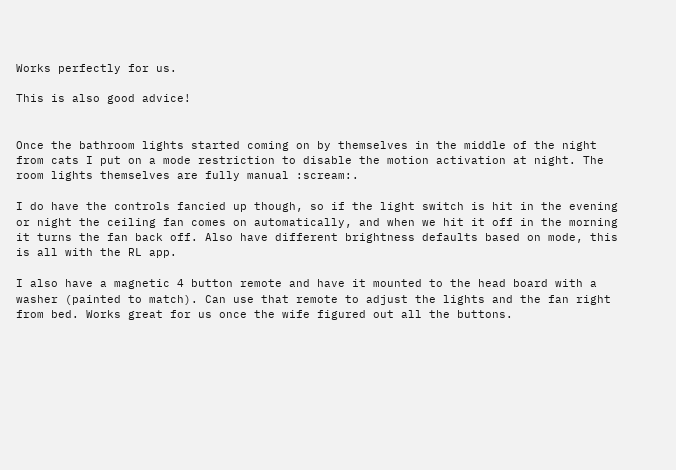Works perfectly for us.

This is also good advice!


Once the bathroom lights started coming on by themselves in the middle of the night from cats I put on a mode restriction to disable the motion activation at night. The room lights themselves are fully manual :scream:.

I do have the controls fancied up though, so if the light switch is hit in the evening or night the ceiling fan comes on automatically, and when we hit it off in the morning it turns the fan back off. Also have different brightness defaults based on mode, this is all with the RL app.

I also have a magnetic 4 button remote and have it mounted to the head board with a washer (painted to match). Can use that remote to adjust the lights and the fan right from bed. Works great for us once the wife figured out all the buttons.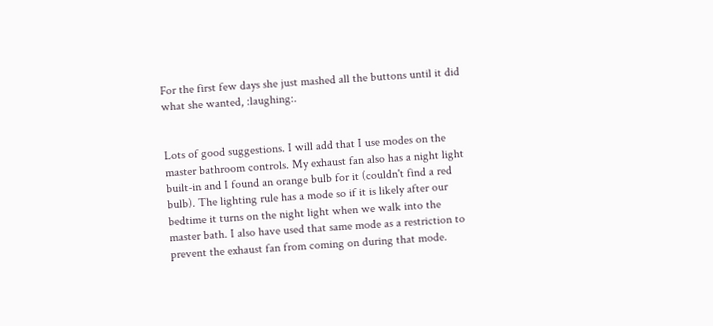For the first few days she just mashed all the buttons until it did what she wanted, :laughing:.


Lots of good suggestions. I will add that I use modes on the master bathroom controls. My exhaust fan also has a night light built-in and I found an orange bulb for it (couldn't find a red bulb). The lighting rule has a mode so if it is likely after our bedtime it turns on the night light when we walk into the master bath. I also have used that same mode as a restriction to prevent the exhaust fan from coming on during that mode.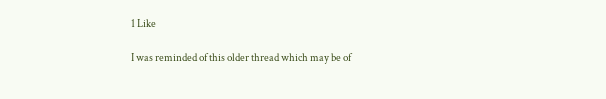1 Like

I was reminded of this older thread which may be of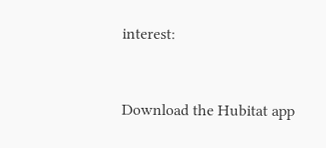interest:


Download the Hubitat app